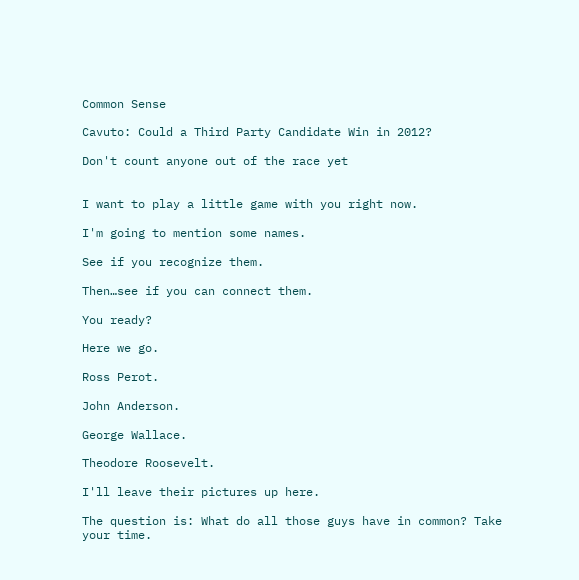Common Sense

Cavuto: Could a Third Party Candidate Win in 2012?

Don't count anyone out of the race yet


I want to play a little game with you right now.

I'm going to mention some names.

See if you recognize them.

Then…see if you can connect them.

You ready?

Here we go.

Ross Perot.

John Anderson.

George Wallace.

Theodore Roosevelt.

I'll leave their pictures up here.

The question is: What do all those guys have in common? Take your time.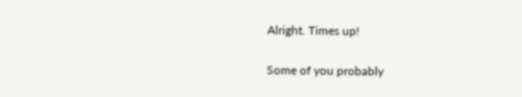Alright. Times up!

Some of you probably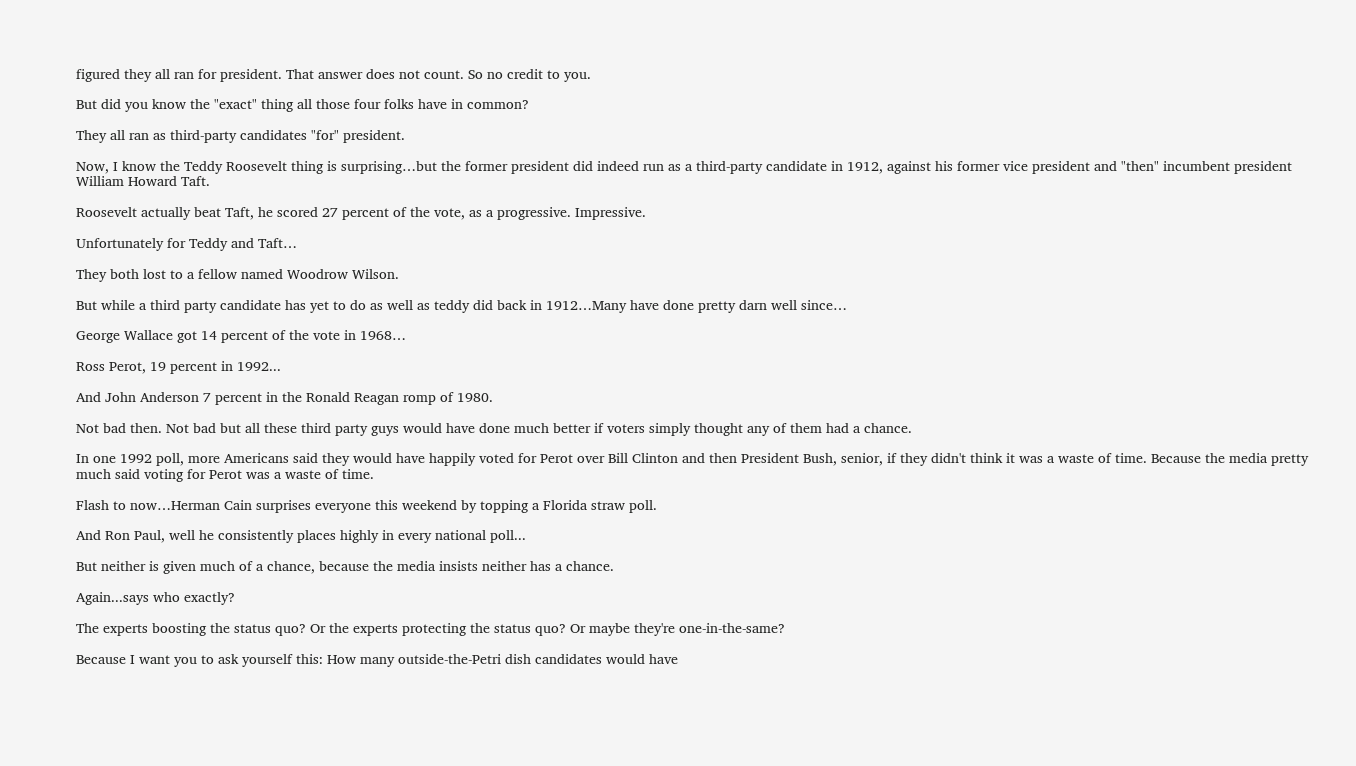figured they all ran for president. That answer does not count. So no credit to you.

But did you know the "exact" thing all those four folks have in common?

They all ran as third-party candidates "for" president.

Now, I know the Teddy Roosevelt thing is surprising…but the former president did indeed run as a third-party candidate in 1912, against his former vice president and "then" incumbent president William Howard Taft.

Roosevelt actually beat Taft, he scored 27 percent of the vote, as a progressive. Impressive.

Unfortunately for Teddy and Taft…

They both lost to a fellow named Woodrow Wilson.

But while a third party candidate has yet to do as well as teddy did back in 1912…Many have done pretty darn well since…

George Wallace got 14 percent of the vote in 1968…

Ross Perot, 19 percent in 1992...

And John Anderson 7 percent in the Ronald Reagan romp of 1980.

Not bad then. Not bad but all these third party guys would have done much better if voters simply thought any of them had a chance.

In one 1992 poll, more Americans said they would have happily voted for Perot over Bill Clinton and then President Bush, senior, if they didn't think it was a waste of time. Because the media pretty much said voting for Perot was a waste of time.

Flash to now…Herman Cain surprises everyone this weekend by topping a Florida straw poll.

And Ron Paul, well he consistently places highly in every national poll...

But neither is given much of a chance, because the media insists neither has a chance.

Again...says who exactly?

The experts boosting the status quo? Or the experts protecting the status quo? Or maybe they're one-in-the-same?

Because I want you to ask yourself this: How many outside-the-Petri dish candidates would have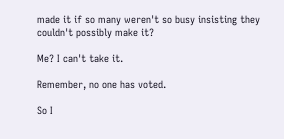made it if so many weren't so busy insisting they couldn't possibly make it?

Me? I can't take it.

Remember, no one has voted.

So I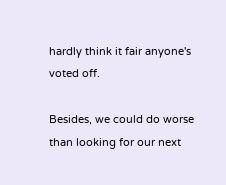hardly think it fair anyone's voted off.

Besides, we could do worse than looking for our next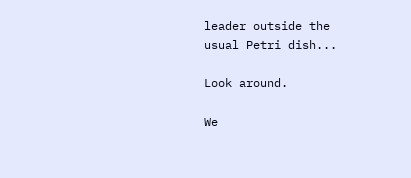leader outside the usual Petri dish...

Look around.

We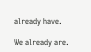already have.

We already are.